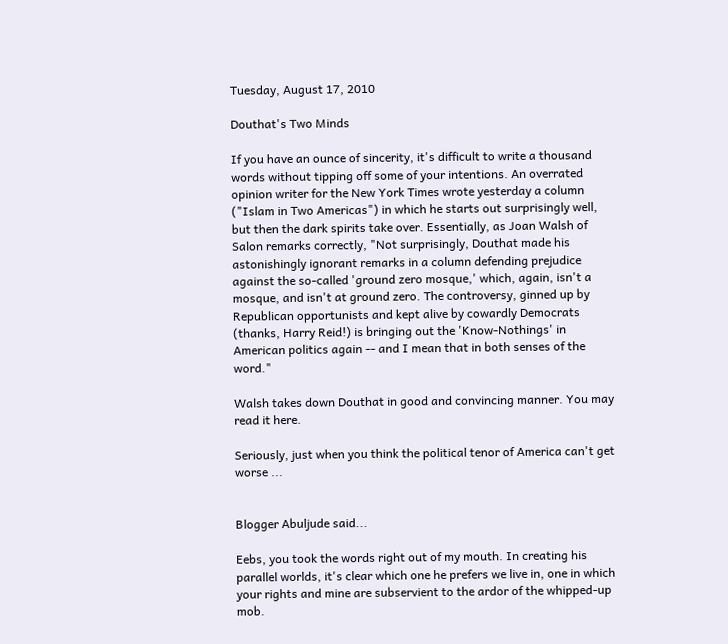Tuesday, August 17, 2010

Douthat's Two Minds

If you have an ounce of sincerity, it's difficult to write a thousand words without tipping off some of your intentions. An overrated opinion writer for the New York Times wrote yesterday a column ("Islam in Two Americas") in which he starts out surprisingly well, but then the dark spirits take over. Essentially, as Joan Walsh of Salon remarks correctly, "Not surprisingly, Douthat made his astonishingly ignorant remarks in a column defending prejudice against the so-called 'ground zero mosque,' which, again, isn't a mosque, and isn't at ground zero. The controversy, ginned up by Republican opportunists and kept alive by cowardly Democrats (thanks, Harry Reid!) is bringing out the 'Know-Nothings' in American politics again -- and I mean that in both senses of the word."

Walsh takes down Douthat in good and convincing manner. You may read it here.

Seriously, just when you think the political tenor of America can't get worse ...


Blogger Abuljude said...

Eebs, you took the words right out of my mouth. In creating his parallel worlds, it's clear which one he prefers we live in, one in which your rights and mine are subservient to the ardor of the whipped-up mob.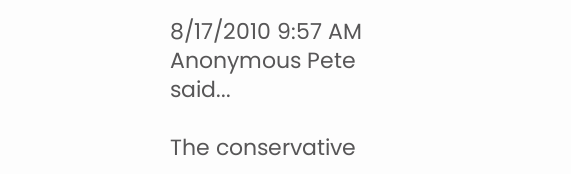8/17/2010 9:57 AM
Anonymous Pete said...

The conservative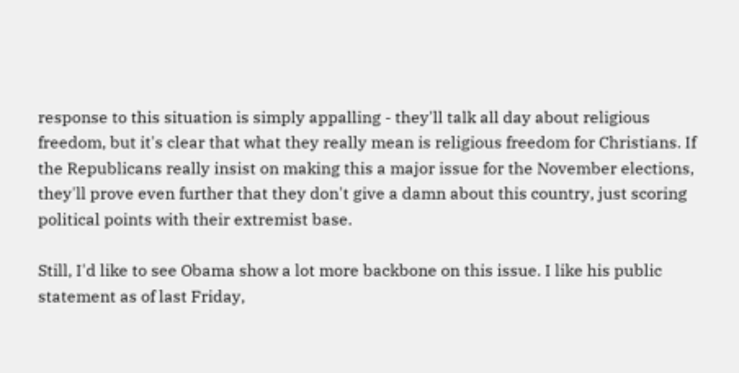response to this situation is simply appalling - they'll talk all day about religious freedom, but it's clear that what they really mean is religious freedom for Christians. If the Republicans really insist on making this a major issue for the November elections, they'll prove even further that they don't give a damn about this country, just scoring political points with their extremist base.

Still, I'd like to see Obama show a lot more backbone on this issue. I like his public statement as of last Friday,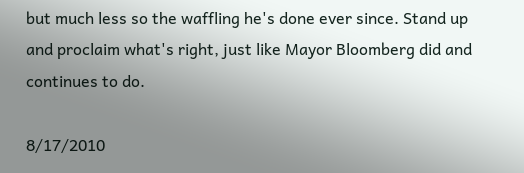but much less so the waffling he's done ever since. Stand up and proclaim what's right, just like Mayor Bloomberg did and continues to do.

8/17/2010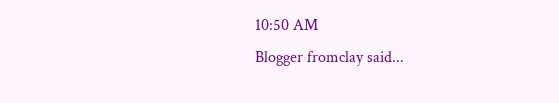10:50 AM
Blogger fromclay said...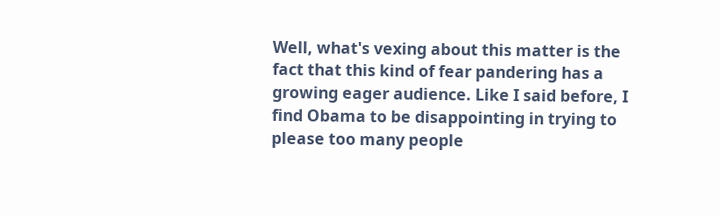Well, what's vexing about this matter is the fact that this kind of fear pandering has a growing eager audience. Like I said before, I find Obama to be disappointing in trying to please too many people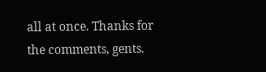all at once. Thanks for the comments, gents.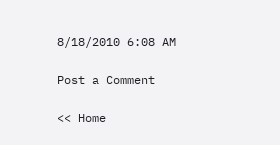8/18/2010 6:08 AM

Post a Comment

<< Home